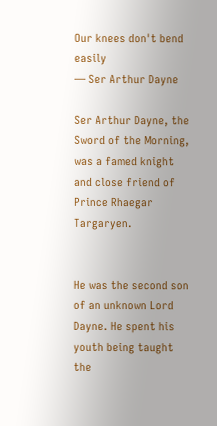Our knees don't bend easily
— Ser Arthur Dayne

Ser Arthur Dayne, the Sword of the Morning, was a famed knight and close friend of Prince Rhaegar Targaryen.


He was the second son of an unknown Lord Dayne. He spent his youth being taught the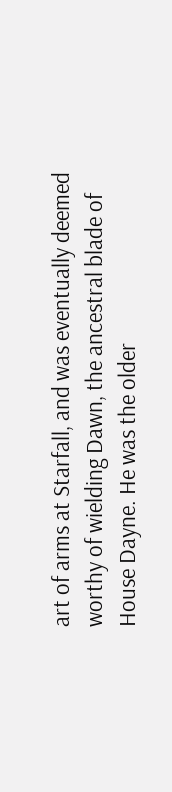art of arms at Starfall, and was eventually deemed worthy of wielding Dawn, the ancestral blade of House Dayne. He was the older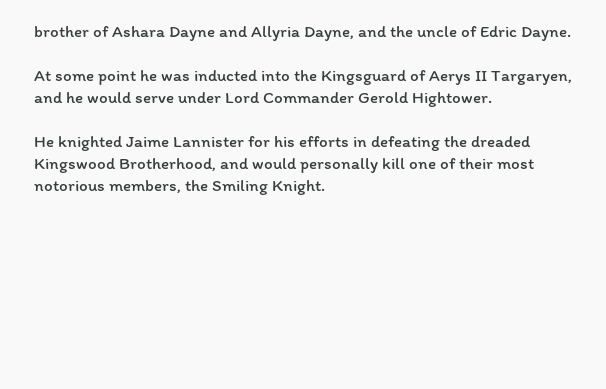brother of Ashara Dayne and Allyria Dayne, and the uncle of Edric Dayne.

At some point he was inducted into the Kingsguard of Aerys II Targaryen, and he would serve under Lord Commander Gerold Hightower.

He knighted Jaime Lannister for his efforts in defeating the dreaded Kingswood Brotherhood, and would personally kill one of their most notorious members, the Smiling Knight.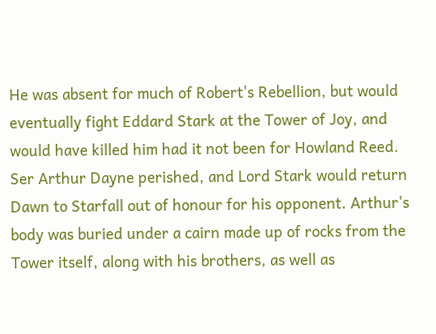He was absent for much of Robert's Rebellion, but would eventually fight Eddard Stark at the Tower of Joy, and would have killed him had it not been for Howland Reed. Ser Arthur Dayne perished, and Lord Stark would return Dawn to Starfall out of honour for his opponent. Arthur's body was buried under a cairn made up of rocks from the Tower itself, along with his brothers, as well as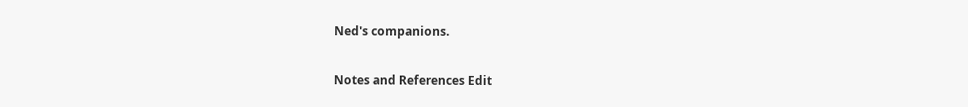Ned's companions.

Notes and References Edit